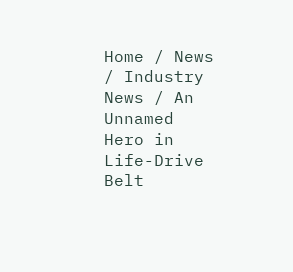Home / News / Industry News / An Unnamed Hero in Life-Drive Belt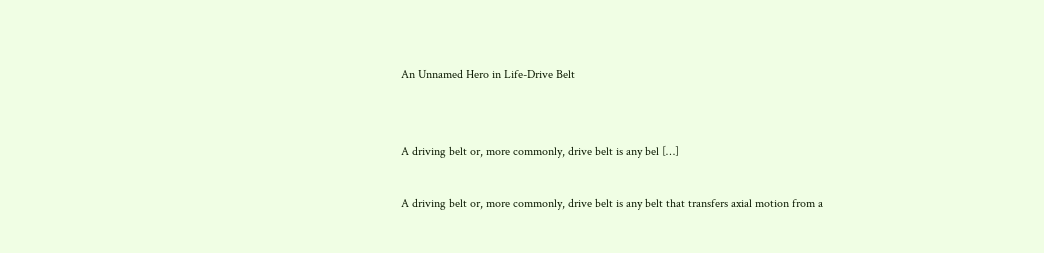An Unnamed Hero in Life-Drive Belt


A driving belt or, more commonly, drive belt is any bel […]

A driving belt or, more commonly, drive belt is any belt that transfers axial motion from a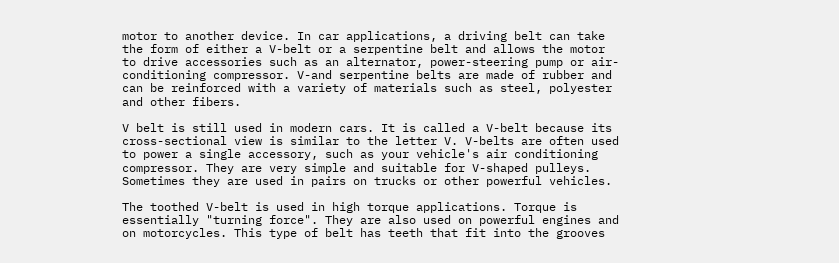motor to another device. In car applications, a driving belt can take the form of either a V-belt or a serpentine belt and allows the motor to drive accessories such as an alternator, power-steering pump or air-conditioning compressor. V-and serpentine belts are made of rubber and can be reinforced with a variety of materials such as steel, polyester and other fibers.

V belt is still used in modern cars. It is called a V-belt because its cross-sectional view is similar to the letter V. V-belts are often used to power a single accessory, such as your vehicle's air conditioning compressor. They are very simple and suitable for V-shaped pulleys. Sometimes they are used in pairs on trucks or other powerful vehicles.

The toothed V-belt is used in high torque applications. Torque is essentially "turning force". They are also used on powerful engines and on motorcycles. This type of belt has teeth that fit into the grooves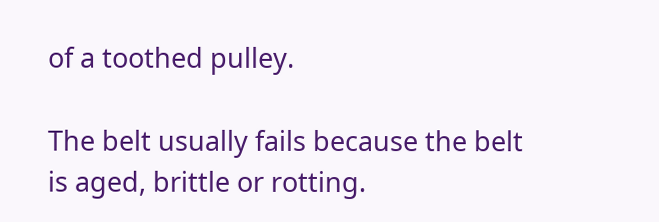of a toothed pulley.

The belt usually fails because the belt is aged, brittle or rotting.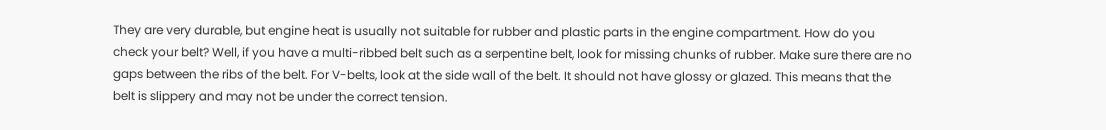They are very durable, but engine heat is usually not suitable for rubber and plastic parts in the engine compartment. How do you check your belt? Well, if you have a multi-ribbed belt such as a serpentine belt, look for missing chunks of rubber. Make sure there are no gaps between the ribs of the belt. For V-belts, look at the side wall of the belt. It should not have glossy or glazed. This means that the belt is slippery and may not be under the correct tension.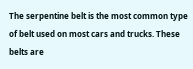The serpentine belt is the most common type of belt used on most cars and trucks. These belts are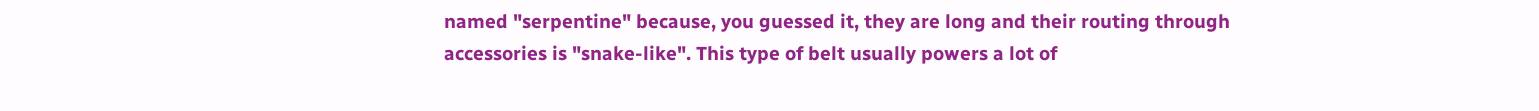named "serpentine" because, you guessed it, they are long and their routing through accessories is "snake-like". This type of belt usually powers a lot of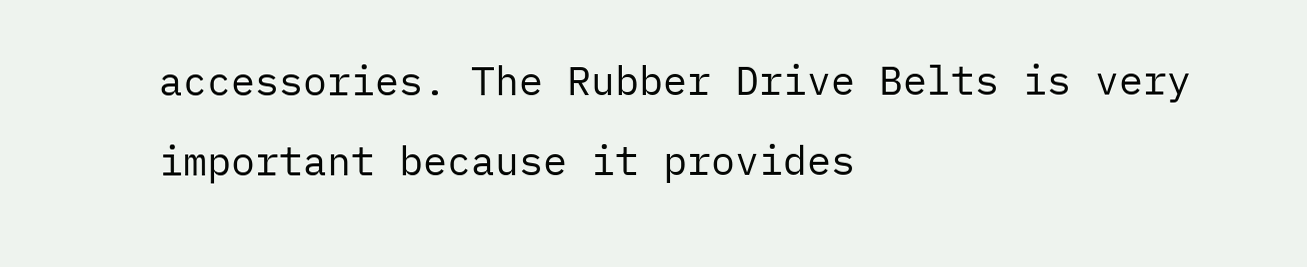accessories. The Rubber Drive Belts is very important because it provides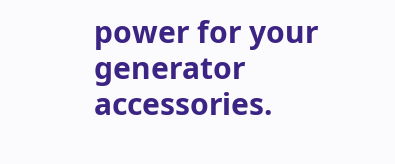power for your generator accessories.